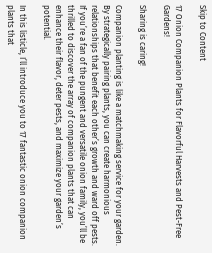Skip to Content

17 Onion Companion Plants for Flavorful Harvests and Pest-Free Gardens!

Sharing is caring!

Companion planting is like a matchmaking service for your garden. By strategically pairing plants, you can create harmonious relationships that benefit each other’s growth and ward off pests. If you’re a fan of the pungent and versatile onion family, you’ll be thrilled to discover the array of companion plants that can enhance their flavor, deter pests, and maximize your garden’s potential.

In this listicle, I’ll introduce you to 17 fantastic onion companion plants that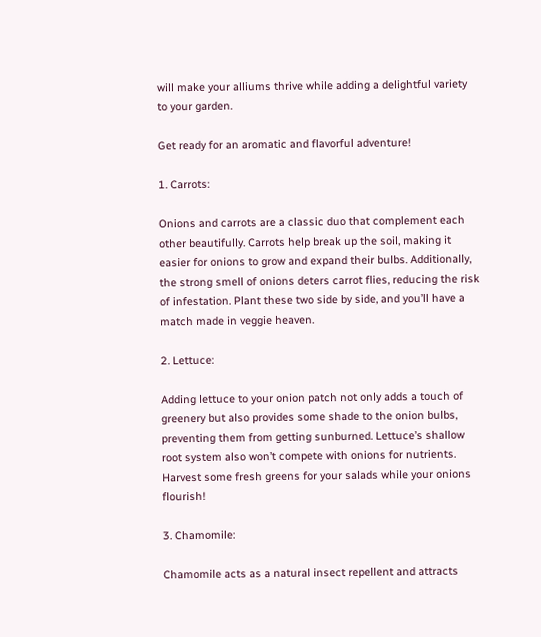will make your alliums thrive while adding a delightful variety to your garden.

Get ready for an aromatic and flavorful adventure!

1. Carrots:

Onions and carrots are a classic duo that complement each other beautifully. Carrots help break up the soil, making it easier for onions to grow and expand their bulbs. Additionally, the strong smell of onions deters carrot flies, reducing the risk of infestation. Plant these two side by side, and you’ll have a match made in veggie heaven.

2. Lettuce:

Adding lettuce to your onion patch not only adds a touch of greenery but also provides some shade to the onion bulbs, preventing them from getting sunburned. Lettuce’s shallow root system also won’t compete with onions for nutrients. Harvest some fresh greens for your salads while your onions flourish!

3. Chamomile:

Chamomile acts as a natural insect repellent and attracts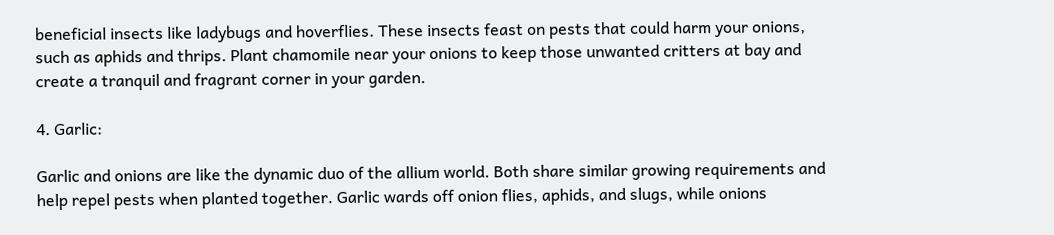beneficial insects like ladybugs and hoverflies. These insects feast on pests that could harm your onions, such as aphids and thrips. Plant chamomile near your onions to keep those unwanted critters at bay and create a tranquil and fragrant corner in your garden.

4. Garlic:

Garlic and onions are like the dynamic duo of the allium world. Both share similar growing requirements and help repel pests when planted together. Garlic wards off onion flies, aphids, and slugs, while onions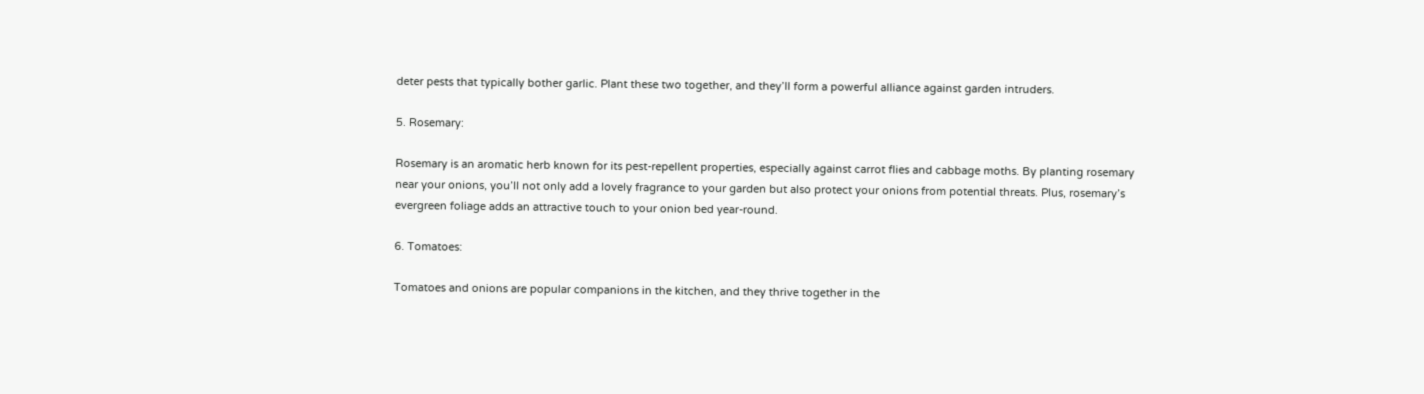deter pests that typically bother garlic. Plant these two together, and they’ll form a powerful alliance against garden intruders.

5. Rosemary:

Rosemary is an aromatic herb known for its pest-repellent properties, especially against carrot flies and cabbage moths. By planting rosemary near your onions, you’ll not only add a lovely fragrance to your garden but also protect your onions from potential threats. Plus, rosemary’s evergreen foliage adds an attractive touch to your onion bed year-round.

6. Tomatoes:

Tomatoes and onions are popular companions in the kitchen, and they thrive together in the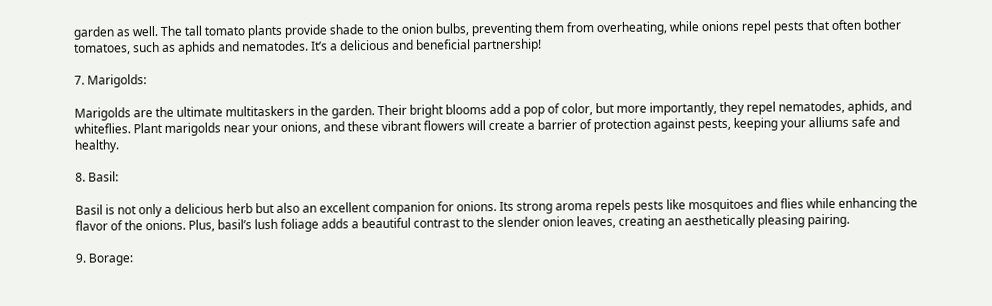garden as well. The tall tomato plants provide shade to the onion bulbs, preventing them from overheating, while onions repel pests that often bother tomatoes, such as aphids and nematodes. It’s a delicious and beneficial partnership!

7. Marigolds:

Marigolds are the ultimate multitaskers in the garden. Their bright blooms add a pop of color, but more importantly, they repel nematodes, aphids, and whiteflies. Plant marigolds near your onions, and these vibrant flowers will create a barrier of protection against pests, keeping your alliums safe and healthy.

8. Basil:

Basil is not only a delicious herb but also an excellent companion for onions. Its strong aroma repels pests like mosquitoes and flies while enhancing the flavor of the onions. Plus, basil’s lush foliage adds a beautiful contrast to the slender onion leaves, creating an aesthetically pleasing pairing.

9. Borage: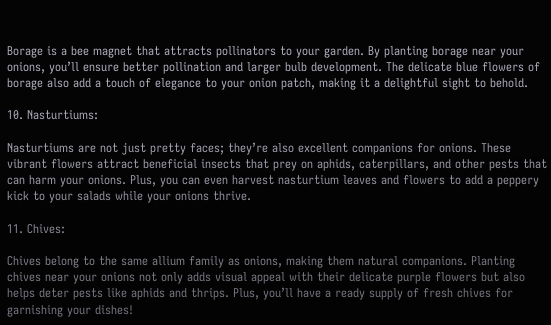Borage is a bee magnet that attracts pollinators to your garden. By planting borage near your onions, you’ll ensure better pollination and larger bulb development. The delicate blue flowers of borage also add a touch of elegance to your onion patch, making it a delightful sight to behold.

10. Nasturtiums:

Nasturtiums are not just pretty faces; they’re also excellent companions for onions. These vibrant flowers attract beneficial insects that prey on aphids, caterpillars, and other pests that can harm your onions. Plus, you can even harvest nasturtium leaves and flowers to add a peppery kick to your salads while your onions thrive.

11. Chives:

Chives belong to the same allium family as onions, making them natural companions. Planting chives near your onions not only adds visual appeal with their delicate purple flowers but also helps deter pests like aphids and thrips. Plus, you’ll have a ready supply of fresh chives for garnishing your dishes!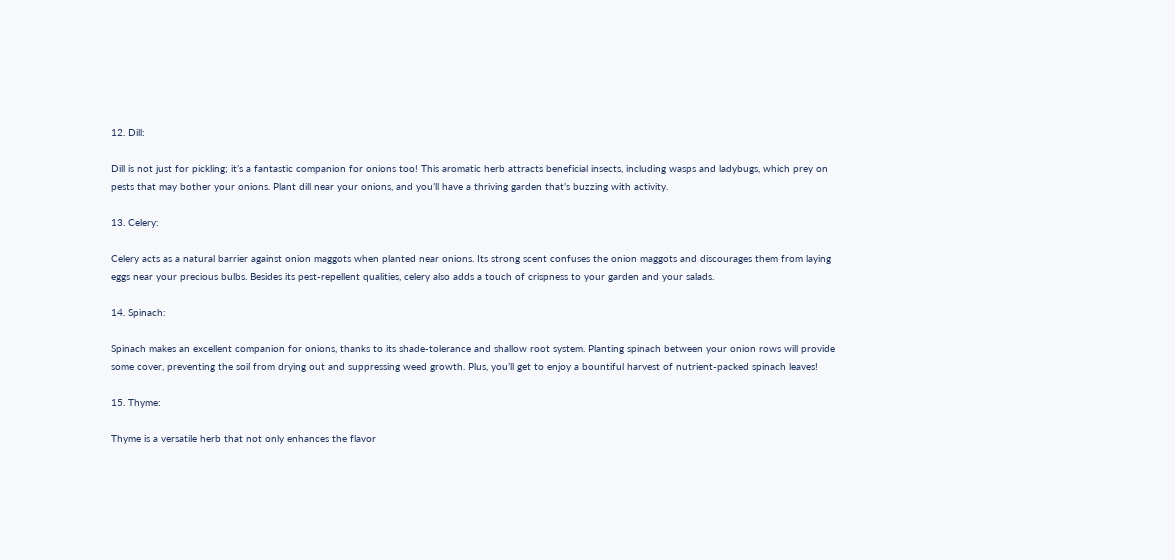12. Dill:

Dill is not just for pickling; it’s a fantastic companion for onions too! This aromatic herb attracts beneficial insects, including wasps and ladybugs, which prey on pests that may bother your onions. Plant dill near your onions, and you’ll have a thriving garden that’s buzzing with activity.

13. Celery:

Celery acts as a natural barrier against onion maggots when planted near onions. Its strong scent confuses the onion maggots and discourages them from laying eggs near your precious bulbs. Besides its pest-repellent qualities, celery also adds a touch of crispness to your garden and your salads.

14. Spinach:

Spinach makes an excellent companion for onions, thanks to its shade-tolerance and shallow root system. Planting spinach between your onion rows will provide some cover, preventing the soil from drying out and suppressing weed growth. Plus, you’ll get to enjoy a bountiful harvest of nutrient-packed spinach leaves!

15. Thyme:

Thyme is a versatile herb that not only enhances the flavor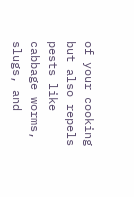of your cooking but also repels pests like cabbage worms, slugs, and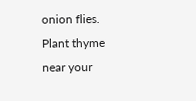onion flies. Plant thyme near your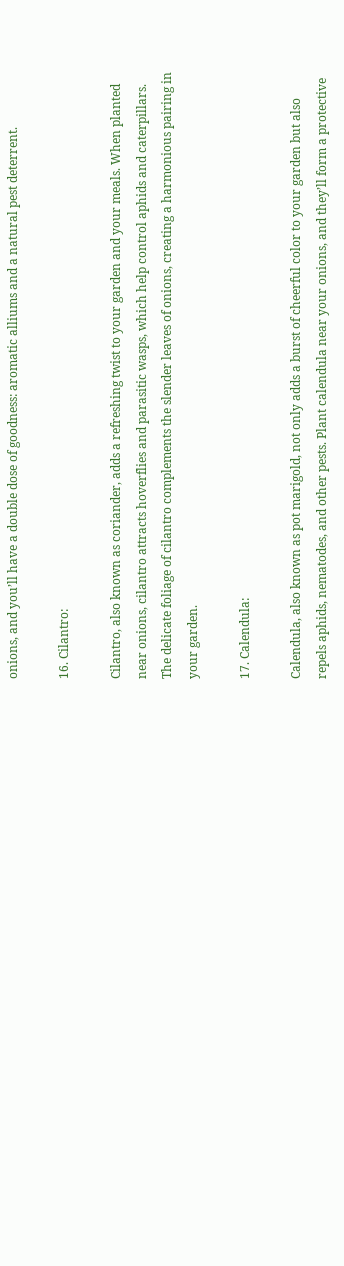onions, and you’ll have a double dose of goodness: aromatic alliums and a natural pest deterrent.

16. Cilantro:

Cilantro, also known as coriander, adds a refreshing twist to your garden and your meals. When planted near onions, cilantro attracts hoverflies and parasitic wasps, which help control aphids and caterpillars. The delicate foliage of cilantro complements the slender leaves of onions, creating a harmonious pairing in your garden.

17. Calendula:

Calendula, also known as pot marigold, not only adds a burst of cheerful color to your garden but also repels aphids, nematodes, and other pests. Plant calendula near your onions, and they’ll form a protective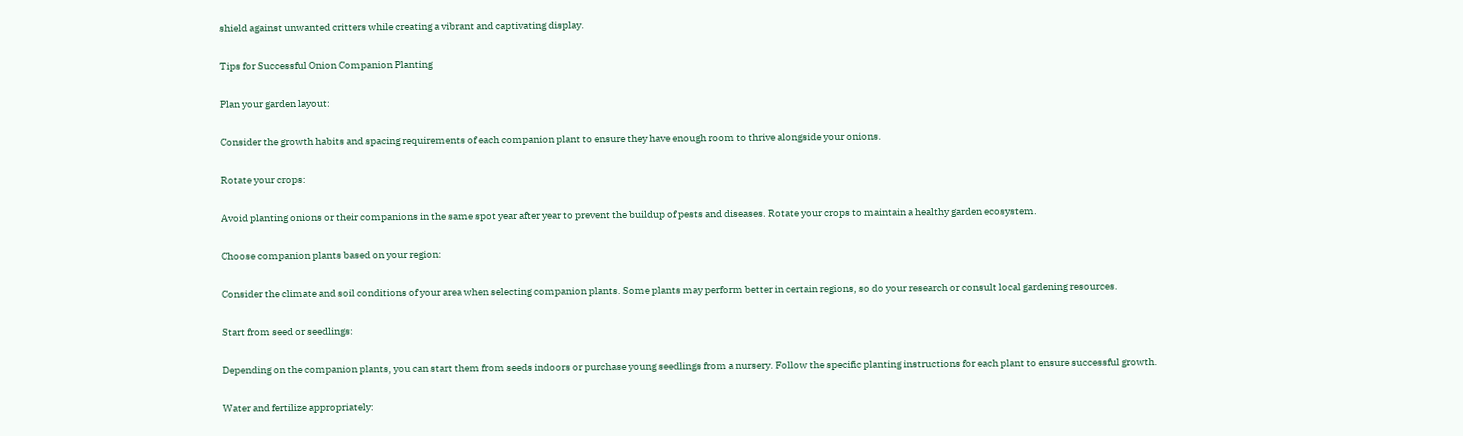shield against unwanted critters while creating a vibrant and captivating display.

Tips for Successful Onion Companion Planting

Plan your garden layout:

Consider the growth habits and spacing requirements of each companion plant to ensure they have enough room to thrive alongside your onions.

Rotate your crops:

Avoid planting onions or their companions in the same spot year after year to prevent the buildup of pests and diseases. Rotate your crops to maintain a healthy garden ecosystem.

Choose companion plants based on your region:

Consider the climate and soil conditions of your area when selecting companion plants. Some plants may perform better in certain regions, so do your research or consult local gardening resources.

Start from seed or seedlings:

Depending on the companion plants, you can start them from seeds indoors or purchase young seedlings from a nursery. Follow the specific planting instructions for each plant to ensure successful growth.

Water and fertilize appropriately: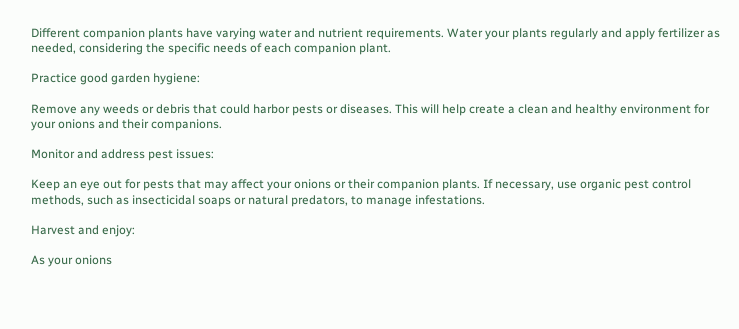Different companion plants have varying water and nutrient requirements. Water your plants regularly and apply fertilizer as needed, considering the specific needs of each companion plant.

Practice good garden hygiene:

Remove any weeds or debris that could harbor pests or diseases. This will help create a clean and healthy environment for your onions and their companions.

Monitor and address pest issues:

Keep an eye out for pests that may affect your onions or their companion plants. If necessary, use organic pest control methods, such as insecticidal soaps or natural predators, to manage infestations.

Harvest and enjoy:

As your onions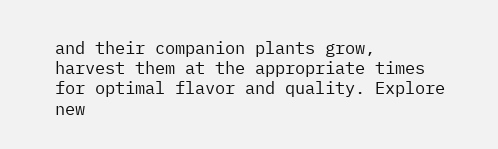and their companion plants grow, harvest them at the appropriate times for optimal flavor and quality. Explore new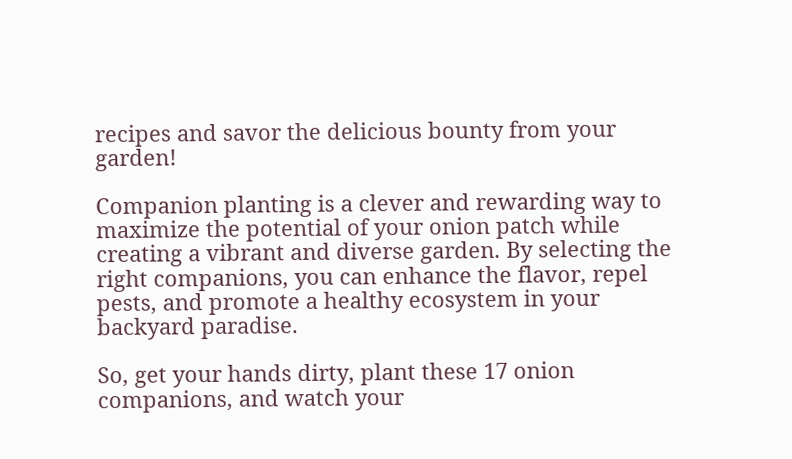recipes and savor the delicious bounty from your garden!

Companion planting is a clever and rewarding way to maximize the potential of your onion patch while creating a vibrant and diverse garden. By selecting the right companions, you can enhance the flavor, repel pests, and promote a healthy ecosystem in your backyard paradise.

So, get your hands dirty, plant these 17 onion companions, and watch your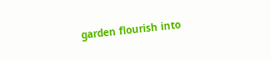garden flourish into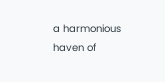a harmonious haven of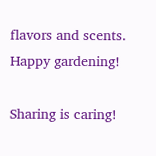flavors and scents. Happy gardening!

Sharing is caring!